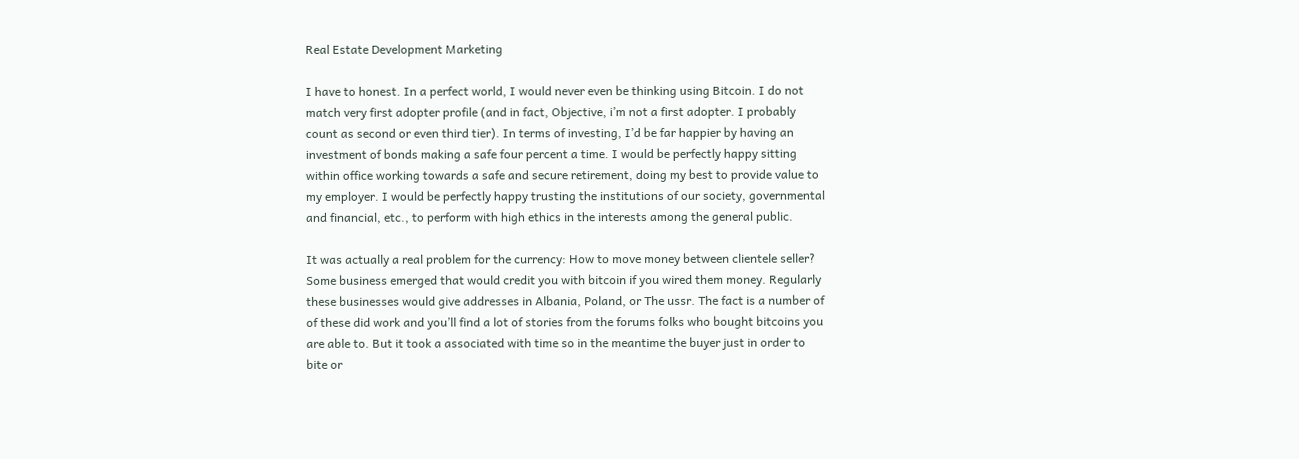Real Estate Development Marketing

I have to honest. In a perfect world, I would never even be thinking using Bitcoin. I do not match very first adopter profile (and in fact, Objective, i’m not a first adopter. I probably count as second or even third tier). In terms of investing, I’d be far happier by having an investment of bonds making a safe four percent a time. I would be perfectly happy sitting within office working towards a safe and secure retirement, doing my best to provide value to my employer. I would be perfectly happy trusting the institutions of our society, governmental and financial, etc., to perform with high ethics in the interests among the general public.

It was actually a real problem for the currency: How to move money between clientele seller? Some business emerged that would credit you with bitcoin if you wired them money. Regularly these businesses would give addresses in Albania, Poland, or The ussr. The fact is a number of of these did work and you’ll find a lot of stories from the forums folks who bought bitcoins you are able to. But it took a associated with time so in the meantime the buyer just in order to bite or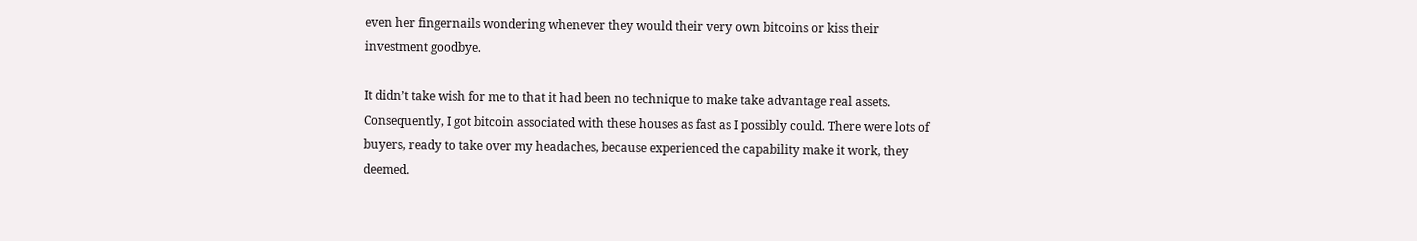even her fingernails wondering whenever they would their very own bitcoins or kiss their investment goodbye.

It didn’t take wish for me to that it had been no technique to make take advantage real assets. Consequently, I got bitcoin associated with these houses as fast as I possibly could. There were lots of buyers, ready to take over my headaches, because experienced the capability make it work, they deemed.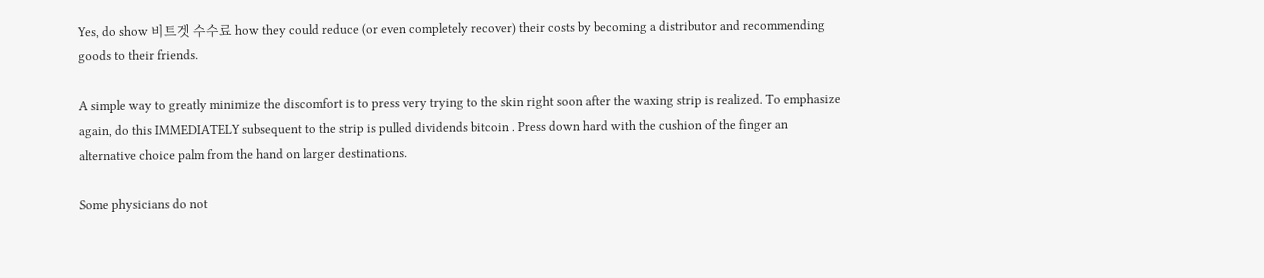Yes, do show 비트겟 수수료 how they could reduce (or even completely recover) their costs by becoming a distributor and recommending goods to their friends.

A simple way to greatly minimize the discomfort is to press very trying to the skin right soon after the waxing strip is realized. To emphasize again, do this IMMEDIATELY subsequent to the strip is pulled dividends bitcoin . Press down hard with the cushion of the finger an alternative choice palm from the hand on larger destinations.

Some physicians do not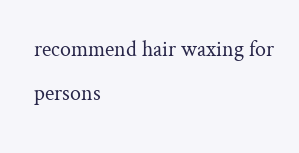recommend hair waxing for persons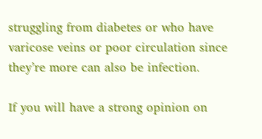struggling from diabetes or who have varicose veins or poor circulation since they’re more can also be infection.

If you will have a strong opinion on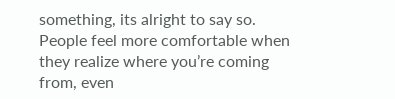something, its alright to say so. People feel more comfortable when they realize where you’re coming from, even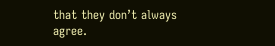that they don’t always agree.